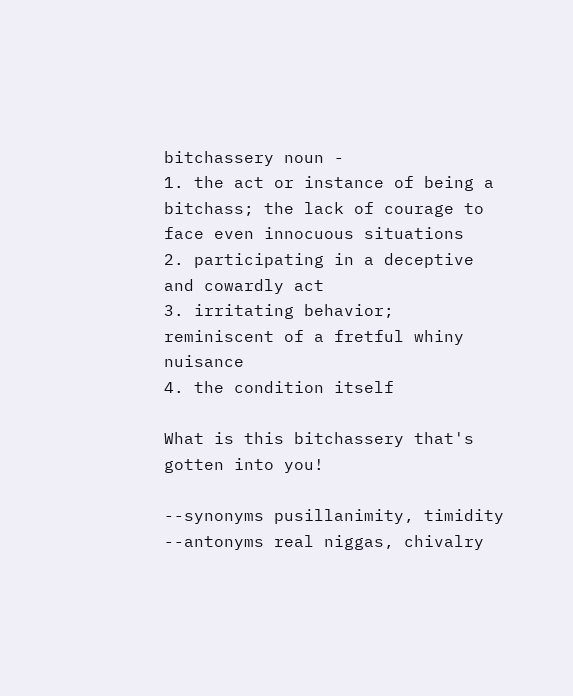bitchassery noun -
1. the act or instance of being a bitchass; the lack of courage to face even innocuous situations
2. participating in a deceptive and cowardly act
3. irritating behavior; reminiscent of a fretful whiny nuisance
4. the condition itself

What is this bitchassery that's gotten into you!

--synonyms pusillanimity, timidity
--antonyms real niggas, chivalry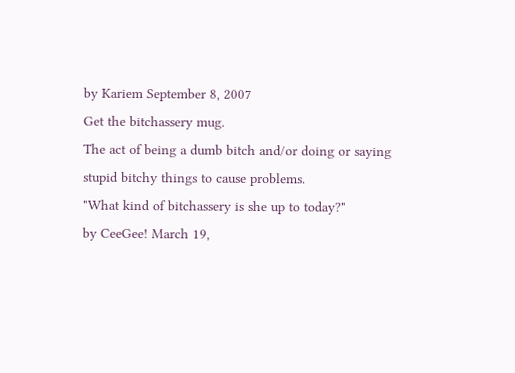by Kariem September 8, 2007
Get the bitchassery mug.
The act of being a dumb bitch and/or doing or saying stupid bitchy things to cause problems.
"What kind of bitchassery is she up to today?"
by CeeGee! March 19,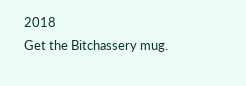2018
Get the Bitchassery mug.